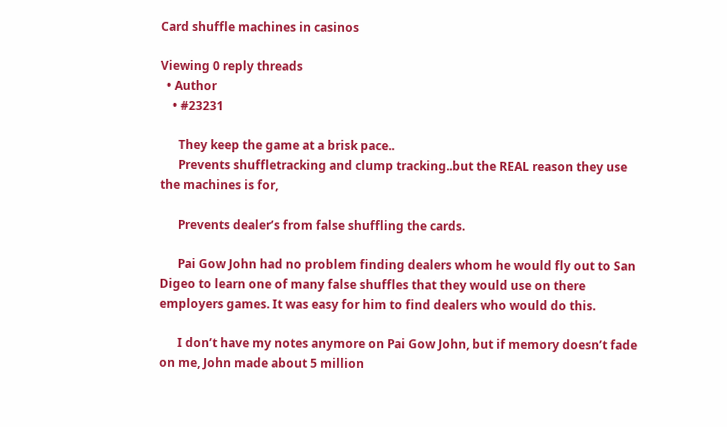Card shuffle machines in casinos

Viewing 0 reply threads
  • Author
    • #23231

      They keep the game at a brisk pace..
      Prevents shuffletracking and clump tracking..but the REAL reason they use the machines is for,

      Prevents dealer’s from false shuffling the cards.

      Pai Gow John had no problem finding dealers whom he would fly out to San Digeo to learn one of many false shuffles that they would use on there employers games. It was easy for him to find dealers who would do this.

      I don’t have my notes anymore on Pai Gow John, but if memory doesn’t fade on me, John made about 5 million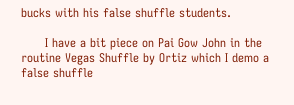bucks with his false shuffle students.

      I have a bit piece on Pai Gow John in the routine Vegas Shuffle by Ortiz which I demo a false shuffle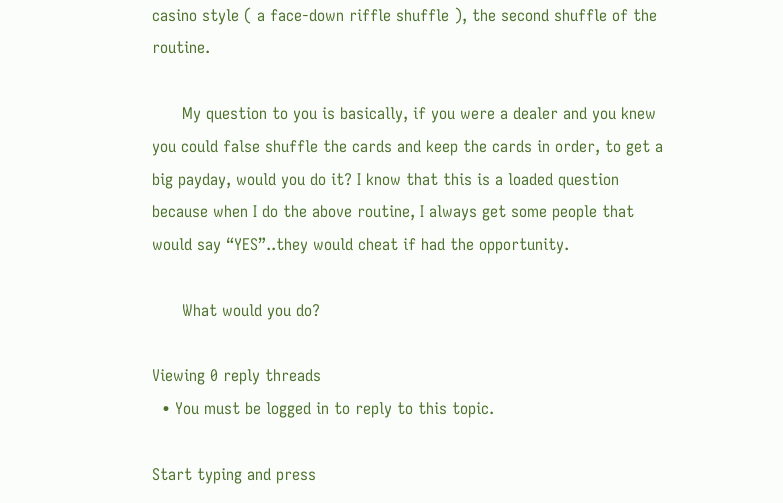casino style ( a face-down riffle shuffle ), the second shuffle of the routine.

      My question to you is basically, if you were a dealer and you knew you could false shuffle the cards and keep the cards in order, to get a big payday, would you do it? I know that this is a loaded question because when I do the above routine, I always get some people that would say “YES”..they would cheat if had the opportunity.

      What would you do?

Viewing 0 reply threads
  • You must be logged in to reply to this topic.

Start typing and press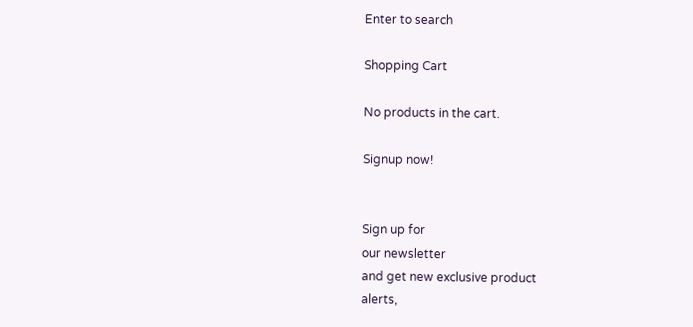Enter to search

Shopping Cart

No products in the cart.

Signup now!


Sign up for
our newsletter
and get new exclusive product
alerts,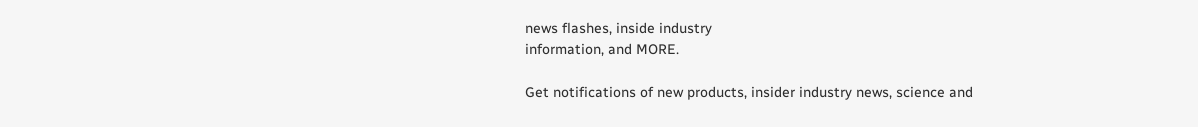news flashes, inside industry
information, and MORE.

Get notifications of new products, insider industry news, science and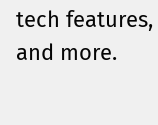tech features, and more.